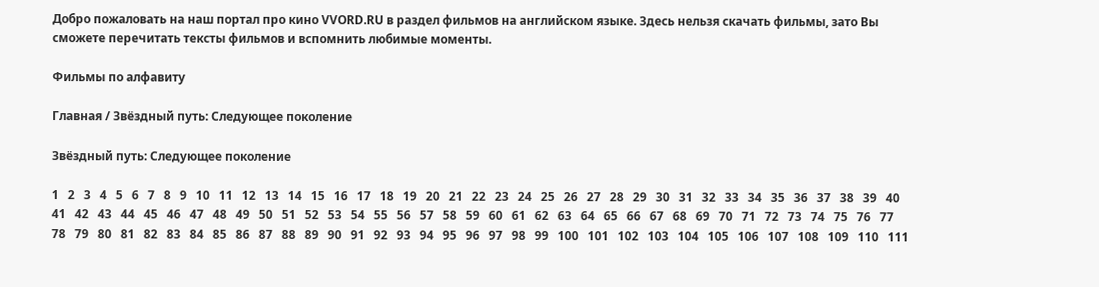Добро пожаловать на наш портал про кино VVORD.RU в раздел фильмов на английском языке. Здесь нельзя скачать фильмы, зато Вы сможете перечитать тексты фильмов и вспомнить любимые моменты.

Фильмы по алфавиту

Главная / Звёздный путь: Следующее поколение

Звёздный путь: Следующее поколение

1   2   3   4   5   6   7   8   9   10   11   12   13   14   15   16   17   18   19   20   21   22   23   24   25   26   27   28   29   30   31   32   33   34   35   36   37   38   39   40   41   42   43   44   45   46   47   48   49   50   51   52   53   54   55   56   57   58   59   60   61   62   63   64   65   66   67   68   69   70   71   72   73   74   75   76   77   78   79   80   81   82   83   84   85   86   87   88   89   90   91   92   93   94   95   96   97   98   99   100   101   102   103   104   105   106   107   108   109   110   111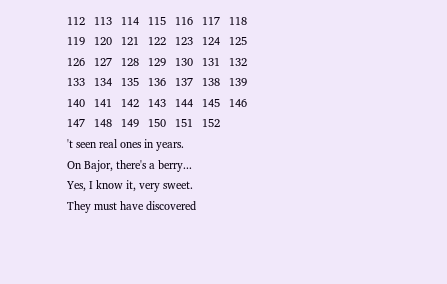112   113   114   115   116   117   118   119   120   121   122   123   124   125   126   127   128   129   130   131   132   133   134   135   136   137   138   139   140   141   142   143   144   145   146   147   148   149   150   151   152
't seen real ones in years.
On Bajor, there's a berry...
Yes, I know it, very sweet.
They must have discovered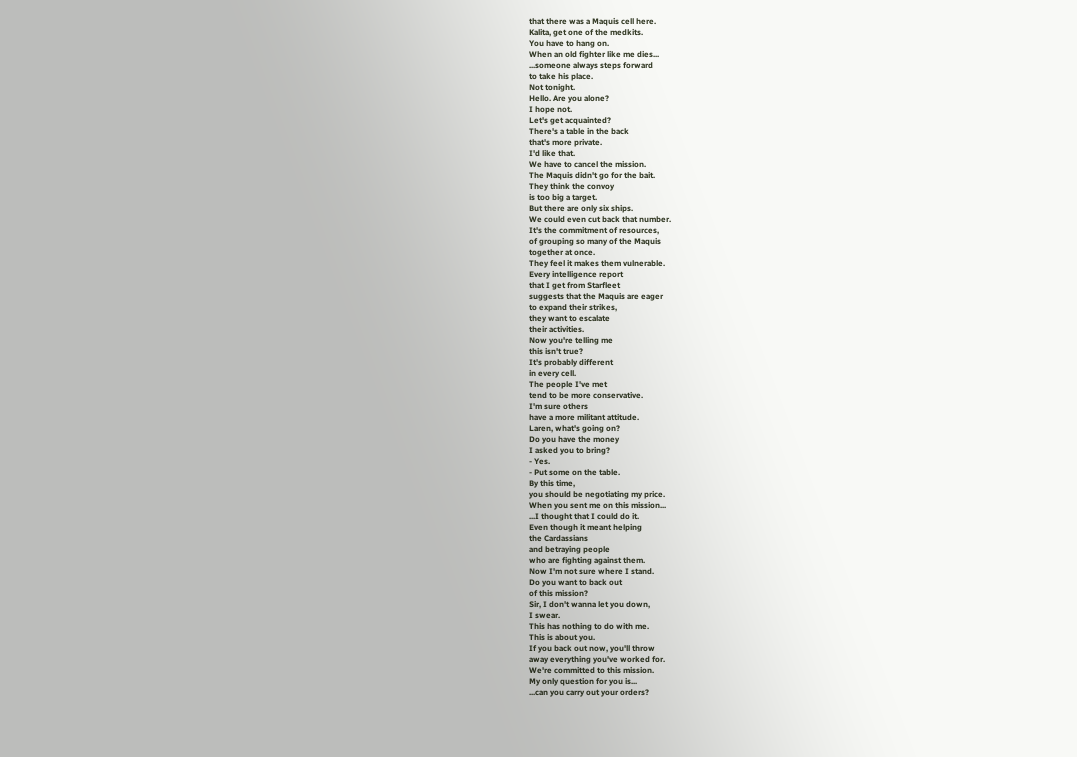that there was a Maquis cell here.
Kalita, get one of the medkits.
You have to hang on.
When an old fighter like me dies...
...someone always steps forward
to take his place.
Not tonight.
Hello. Are you alone?
I hope not.
Let's get acquainted?
There's a table in the back
that's more private.
I'd like that.
We have to cancel the mission.
The Maquis didn't go for the bait.
They think the convoy
is too big a target.
But there are only six ships.
We could even cut back that number.
It's the commitment of resources,
of grouping so many of the Maquis
together at once.
They feel it makes them vulnerable.
Every intelligence report
that I get from Starfleet
suggests that the Maquis are eager
to expand their strikes,
they want to escalate
their activities.
Now you're telling me
this isn't true?
It's probably different
in every cell.
The people I've met
tend to be more conservative.
I'm sure others
have a more militant attitude.
Laren, what's going on?
Do you have the money
I asked you to bring?
- Yes.
- Put some on the table.
By this time,
you should be negotiating my price.
When you sent me on this mission...
...I thought that I could do it.
Even though it meant helping
the Cardassians
and betraying people
who are fighting against them.
Now I'm not sure where I stand.
Do you want to back out
of this mission?
Sir, I don't wanna let you down,
I swear.
This has nothing to do with me.
This is about you.
If you back out now, you'll throw
away everything you've worked for.
We're committed to this mission.
My only question for you is...
...can you carry out your orders?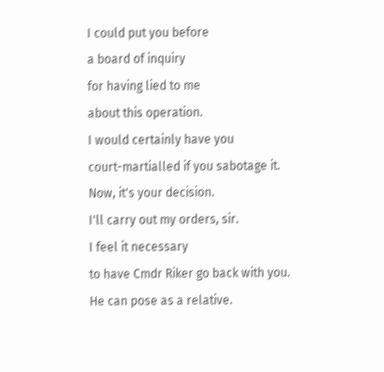I could put you before
a board of inquiry
for having lied to me
about this operation.
I would certainly have you
court-martialled if you sabotage it.
Now, it's your decision.
I'll carry out my orders, sir.
I feel it necessary
to have Cmdr Riker go back with you.
He can pose as a relative.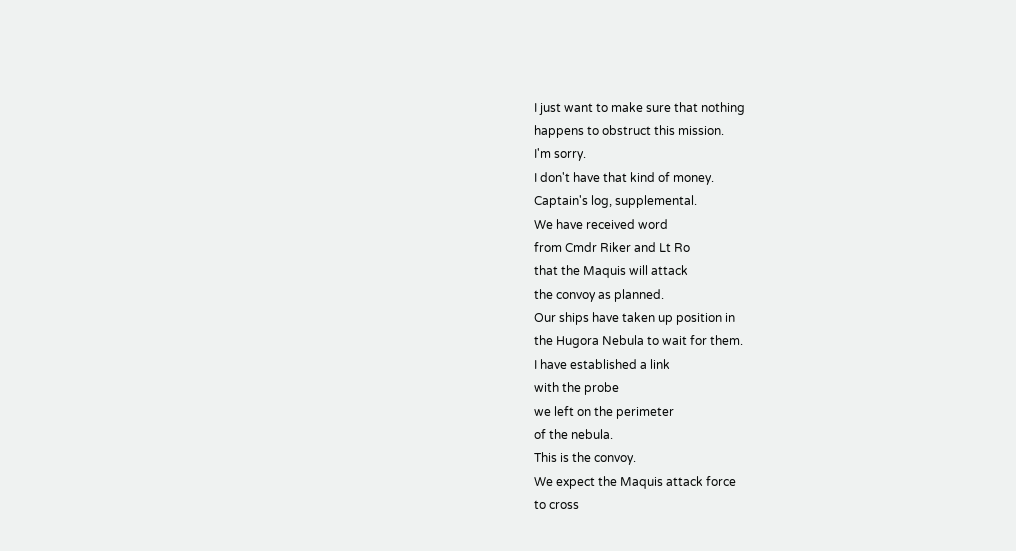I just want to make sure that nothing
happens to obstruct this mission.
I'm sorry.
I don't have that kind of money.
Captain's log, supplemental.
We have received word
from Cmdr Riker and Lt Ro
that the Maquis will attack
the convoy as planned.
Our ships have taken up position in
the Hugora Nebula to wait for them.
I have established a link
with the probe
we left on the perimeter
of the nebula.
This is the convoy.
We expect the Maquis attack force
to cross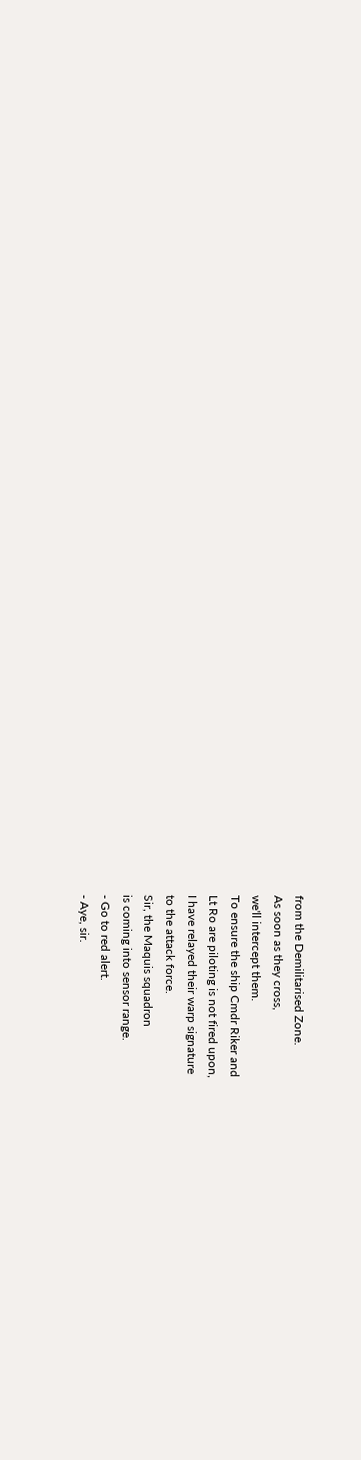from the Demilitarised Zone.
As soon as they cross,
we'll intercept them.
To ensure the ship Cmdr Riker and
Lt Ro are piloting is not fired upon,
I have relayed their warp signature
to the attack force.
Sir, the Maquis squadron
is coming into sensor range.
- Go to red alert.
- Aye, sir.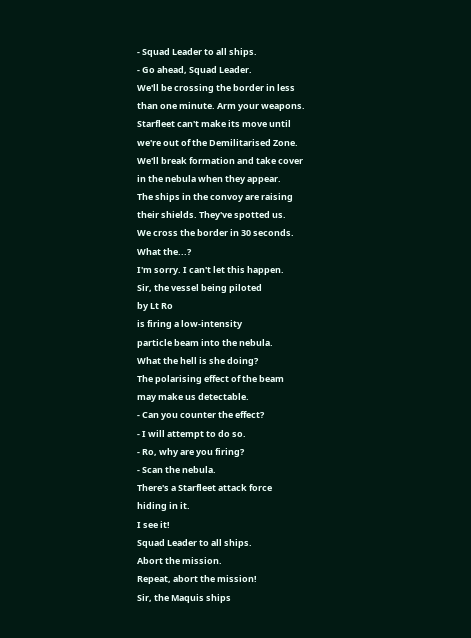- Squad Leader to all ships.
- Go ahead, Squad Leader.
We'll be crossing the border in less
than one minute. Arm your weapons.
Starfleet can't make its move until
we're out of the Demilitarised Zone.
We'll break formation and take cover
in the nebula when they appear.
The ships in the convoy are raising
their shields. They've spotted us.
We cross the border in 30 seconds.
What the...?
I'm sorry. I can't let this happen.
Sir, the vessel being piloted
by Lt Ro
is firing a low-intensity
particle beam into the nebula.
What the hell is she doing?
The polarising effect of the beam
may make us detectable.
- Can you counter the effect?
- I will attempt to do so.
- Ro, why are you firing?
- Scan the nebula.
There's a Starfleet attack force
hiding in it.
I see it!
Squad Leader to all ships.
Abort the mission.
Repeat, abort the mission!
Sir, the Maquis ships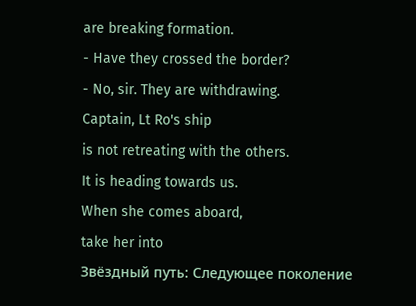are breaking formation.
- Have they crossed the border?
- No, sir. They are withdrawing.
Captain, Lt Ro's ship
is not retreating with the others.
It is heading towards us.
When she comes aboard,
take her into
Звёздный путь: Следующее поколение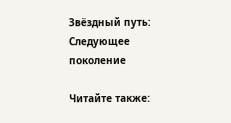Звёздный путь: Следующее поколение

Читайте также: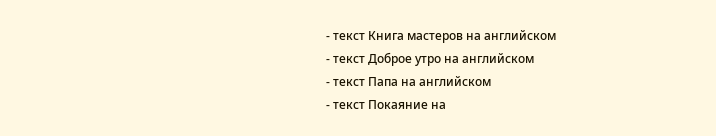- текст Книга мастеров на английском
- текст Доброе утро на английском
- текст Папа на английском
- текст Покаяние на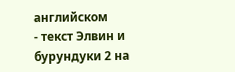английском
- текст Элвин и бурундуки 2 на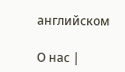английском

О нас |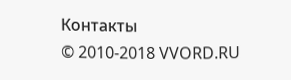Контакты
© 2010-2018 VVORD.RU